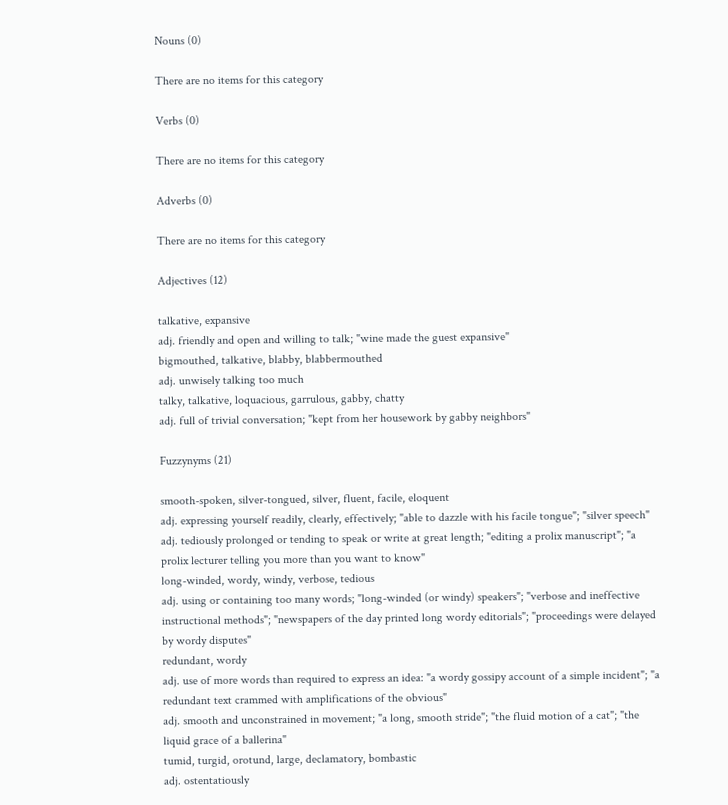Nouns (0)

There are no items for this category

Verbs (0)

There are no items for this category

Adverbs (0)

There are no items for this category

Adjectives (12)

talkative, expansive
adj. friendly and open and willing to talk; "wine made the guest expansive"
bigmouthed, talkative, blabby, blabbermouthed
adj. unwisely talking too much
talky, talkative, loquacious, garrulous, gabby, chatty
adj. full of trivial conversation; "kept from her housework by gabby neighbors"

Fuzzynyms (21)

smooth-spoken, silver-tongued, silver, fluent, facile, eloquent
adj. expressing yourself readily, clearly, effectively; "able to dazzle with his facile tongue"; "silver speech"
adj. tediously prolonged or tending to speak or write at great length; "editing a prolix manuscript"; "a prolix lecturer telling you more than you want to know"
long-winded, wordy, windy, verbose, tedious
adj. using or containing too many words; "long-winded (or windy) speakers"; "verbose and ineffective instructional methods"; "newspapers of the day printed long wordy editorials"; "proceedings were delayed by wordy disputes"
redundant, wordy
adj. use of more words than required to express an idea: "a wordy gossipy account of a simple incident"; "a redundant text crammed with amplifications of the obvious"
adj. smooth and unconstrained in movement; "a long, smooth stride"; "the fluid motion of a cat"; "the liquid grace of a ballerina"
tumid, turgid, orotund, large, declamatory, bombastic
adj. ostentatiously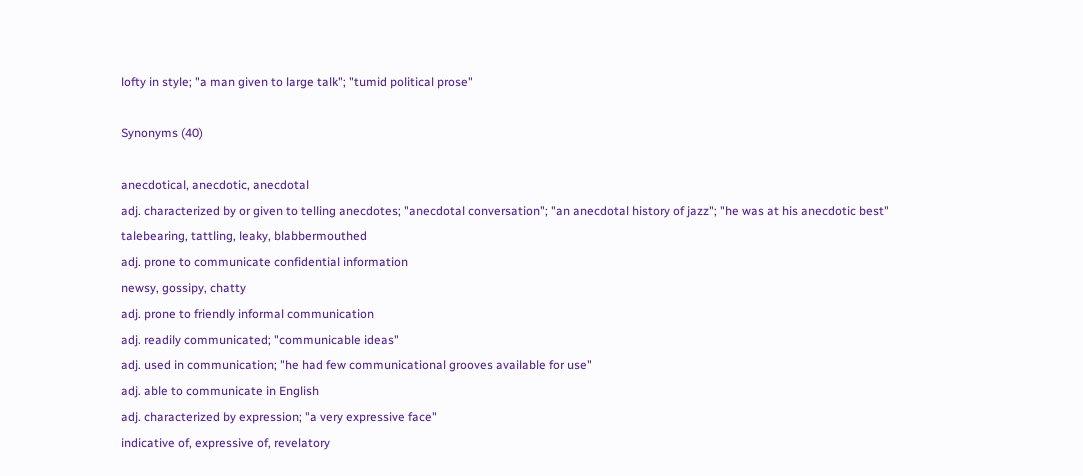lofty in style; "a man given to large talk"; "tumid political prose"

Synonyms (40)

anecdotical, anecdotic, anecdotal
adj. characterized by or given to telling anecdotes; "anecdotal conversation"; "an anecdotal history of jazz"; "he was at his anecdotic best"
talebearing, tattling, leaky, blabbermouthed
adj. prone to communicate confidential information
newsy, gossipy, chatty
adj. prone to friendly informal communication
adj. readily communicated; "communicable ideas"
adj. used in communication; "he had few communicational grooves available for use"
adj. able to communicate in English
adj. characterized by expression; "a very expressive face"
indicative of, expressive of, revelatory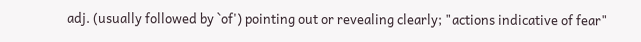adj. (usually followed by `of') pointing out or revealing clearly; "actions indicative of fear"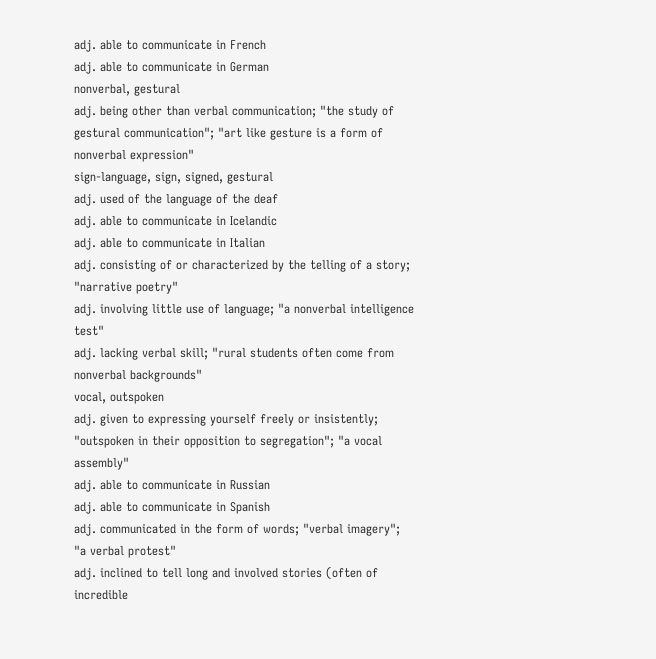adj. able to communicate in French
adj. able to communicate in German
nonverbal, gestural
adj. being other than verbal communication; "the study of gestural communication"; "art like gesture is a form of nonverbal expression"
sign-language, sign, signed, gestural
adj. used of the language of the deaf
adj. able to communicate in Icelandic
adj. able to communicate in Italian
adj. consisting of or characterized by the telling of a story; "narrative poetry"
adj. involving little use of language; "a nonverbal intelligence test"
adj. lacking verbal skill; "rural students often come from nonverbal backgrounds"
vocal, outspoken
adj. given to expressing yourself freely or insistently; "outspoken in their opposition to segregation"; "a vocal assembly"
adj. able to communicate in Russian
adj. able to communicate in Spanish
adj. communicated in the form of words; "verbal imagery"; "a verbal protest"
adj. inclined to tell long and involved stories (often of incredible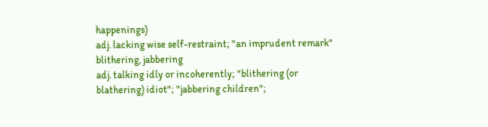happenings)
adj. lacking wise self-restraint; "an imprudent remark"
blithering, jabbering
adj. talking idly or incoherently; "blithering (or blathering) idiot"; "jabbering children";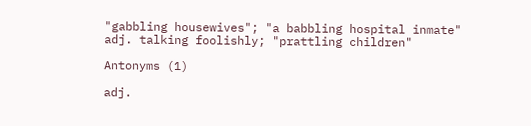"gabbling housewives"; "a babbling hospital inmate"
adj. talking foolishly; "prattling children"

Antonyms (1)

adj.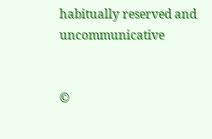habitually reserved and uncommunicative


©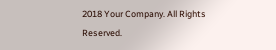2018 Your Company. All Rights Reserved.